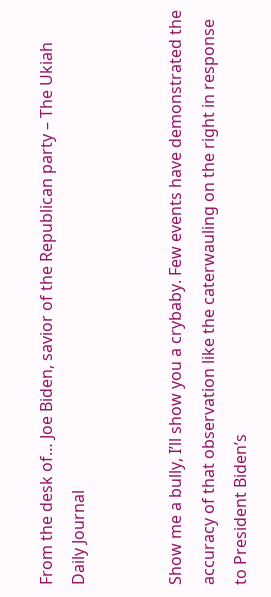From the desk of… Joe Biden, savior of the Republican party – The Ukiah Daily Journal


Show me a bully, I’ll show you a crybaby. Few events have demonstrated the accuracy of that observation like the caterwauling on the right in response to President Biden’s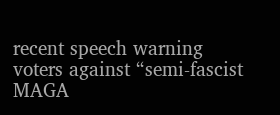recent speech warning voters against “semi-fascist MAGA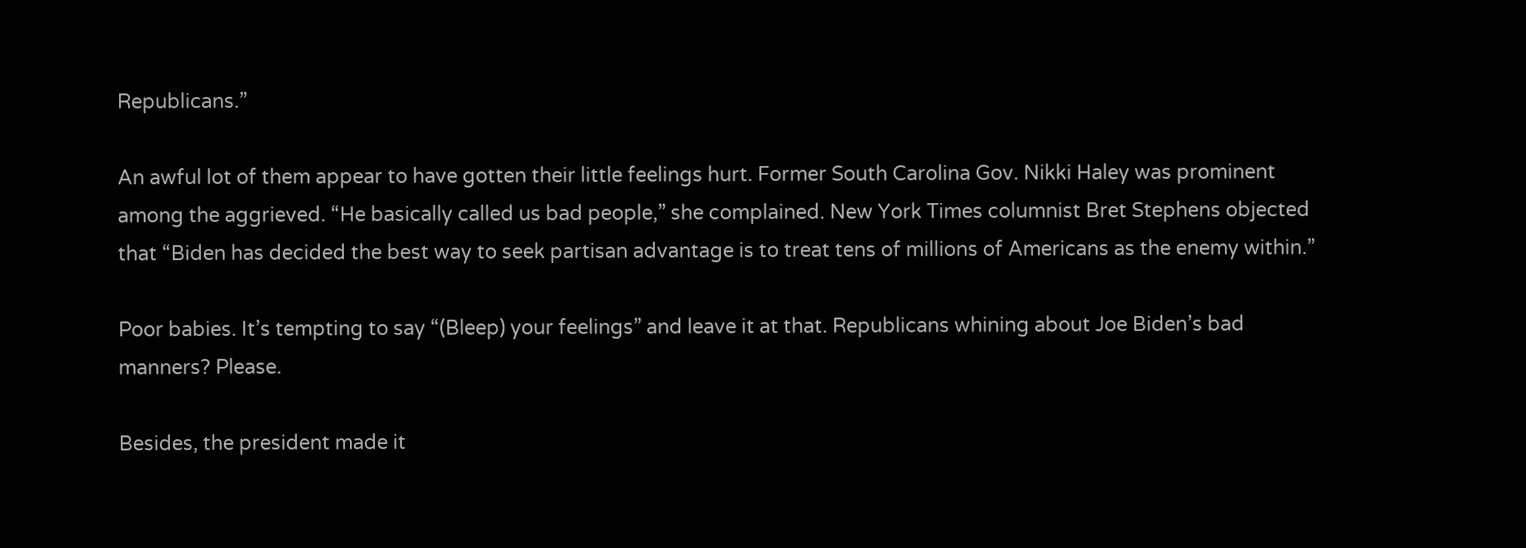Republicans.”

An awful lot of them appear to have gotten their little feelings hurt. Former South Carolina Gov. Nikki Haley was prominent among the aggrieved. “He basically called us bad people,” she complained. New York Times columnist Bret Stephens objected that “Biden has decided the best way to seek partisan advantage is to treat tens of millions of Americans as the enemy within.”

Poor babies. It’s tempting to say “(Bleep) your feelings” and leave it at that. Republicans whining about Joe Biden’s bad manners? Please.

Besides, the president made it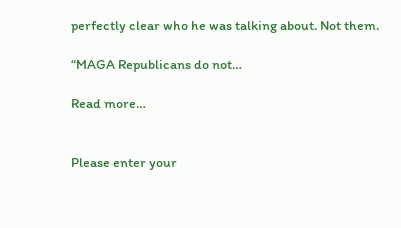perfectly clear who he was talking about. Not them.

“MAGA Republicans do not…

Read more…


Please enter your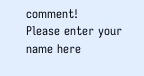comment!
Please enter your name here